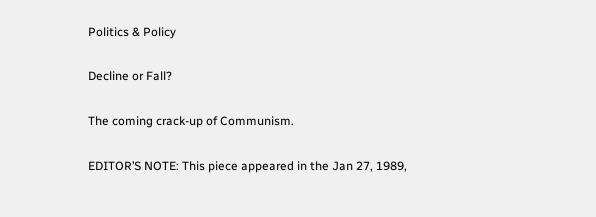Politics & Policy

Decline or Fall?

The coming crack-up of Communism.

EDITOR’S NOTE: This piece appeared in the Jan 27, 1989,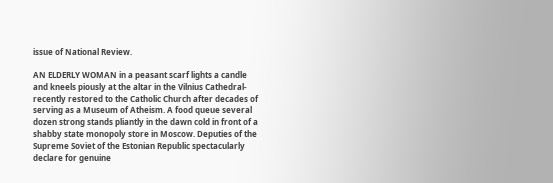issue of National Review.

AN ELDERLY WOMAN in a peasant scarf lights a candle and kneels piously at the altar in the Vilnius Cathedral-recently restored to the Catholic Church after decades of serving as a Museum of Atheism. A food queue several dozen strong stands pliantly in the dawn cold in front of a shabby state monopoly store in Moscow. Deputies of the Supreme Soviet of the Estonian Republic spectacularly declare for genuine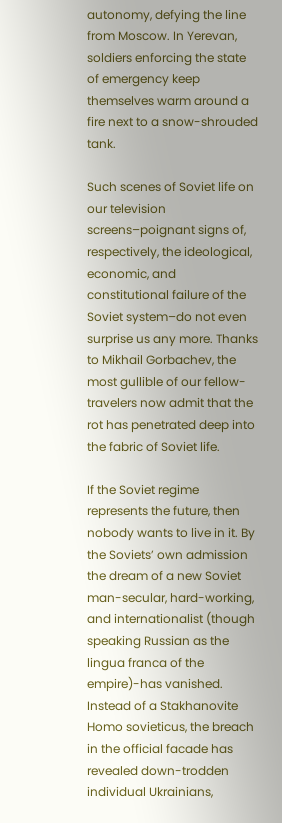autonomy, defying the line from Moscow. In Yerevan, soldiers enforcing the state of emergency keep themselves warm around a fire next to a snow-shrouded tank.

Such scenes of Soviet life on our television screens–poignant signs of, respectively, the ideological, economic, and constitutional failure of the Soviet system–do not even surprise us any more. Thanks to Mikhail Gorbachev, the most gullible of our fellow-travelers now admit that the rot has penetrated deep into the fabric of Soviet life.

If the Soviet regime represents the future, then nobody wants to live in it. By the Soviets’ own admission the dream of a new Soviet man-secular, hard-working, and internationalist (though speaking Russian as the lingua franca of the empire)-has vanished. Instead of a Stakhanovite Homo sovieticus, the breach in the official facade has revealed down-trodden individual Ukrainians,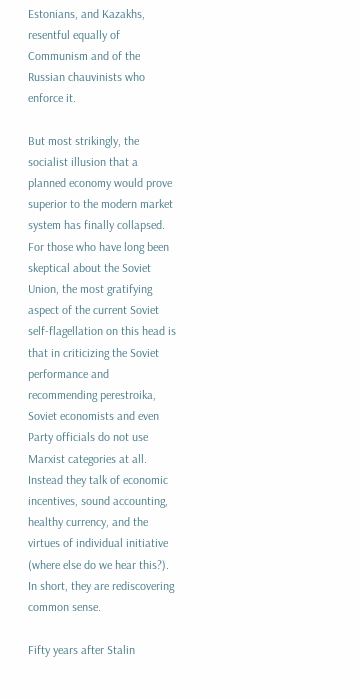Estonians, and Kazakhs, resentful equally of Communism and of the Russian chauvinists who enforce it.

But most strikingly, the socialist illusion that a planned economy would prove superior to the modern market system has finally collapsed. For those who have long been skeptical about the Soviet Union, the most gratifying aspect of the current Soviet self-flagellation on this head is that in criticizing the Soviet performance and recommending perestroika, Soviet economists and even Party officials do not use Marxist categories at all. Instead they talk of economic incentives, sound accounting, healthy currency, and the virtues of individual initiative (where else do we hear this?). In short, they are rediscovering common sense.

Fifty years after Stalin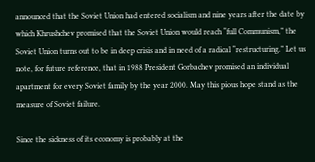announced that the Soviet Union had entered socialism and nine years after the date by which Khrushchev promised that the Soviet Union would reach “full Communism,” the Soviet Union turns out to be in deep crisis and in need of a radical “restructuring.” Let us note, for future reference, that in 1988 President Gorbachev promised an individual apartment for every Soviet family by the year 2000. May this pious hope stand as the measure of Soviet failure.

Since the sickness of its economy is probably at the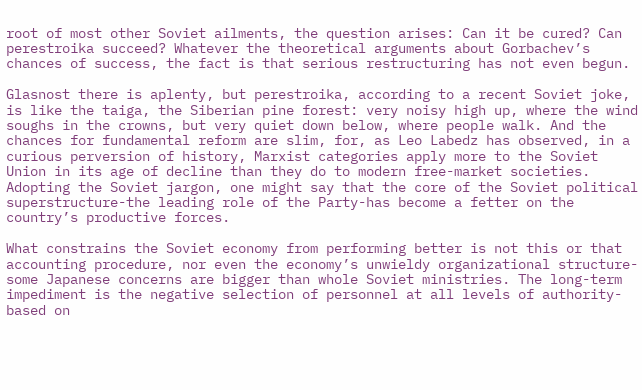root of most other Soviet ailments, the question arises: Can it be cured? Can perestroika succeed? Whatever the theoretical arguments about Gorbachev’s chances of success, the fact is that serious restructuring has not even begun.

Glasnost there is aplenty, but perestroika, according to a recent Soviet joke, is like the taiga, the Siberian pine forest: very noisy high up, where the wind soughs in the crowns, but very quiet down below, where people walk. And the chances for fundamental reform are slim, for, as Leo Labedz has observed, in a curious perversion of history, Marxist categories apply more to the Soviet Union in its age of decline than they do to modern free-market societies. Adopting the Soviet jargon, one might say that the core of the Soviet political superstructure-the leading role of the Party-has become a fetter on the country’s productive forces.

What constrains the Soviet economy from performing better is not this or that accounting procedure, nor even the economy’s unwieldy organizational structure-some Japanese concerns are bigger than whole Soviet ministries. The long-term impediment is the negative selection of personnel at all levels of authority-based on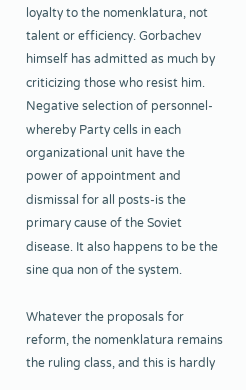loyalty to the nomenklatura, not talent or efficiency. Gorbachev himself has admitted as much by criticizing those who resist him. Negative selection of personnel-whereby Party cells in each organizational unit have the power of appointment and dismissal for all posts-is the primary cause of the Soviet disease. It also happens to be the sine qua non of the system.

Whatever the proposals for reform, the nomenklatura remains the ruling class, and this is hardly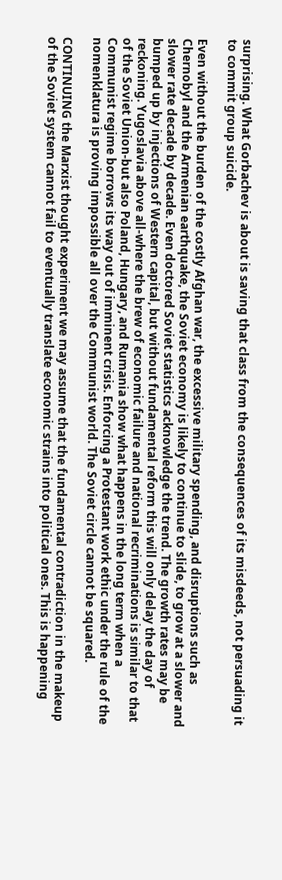surprising. What Gorbachev is about is saving that class from the consequences of its misdeeds, not persuading it to commit group suicide.

Even without the burden of the costly Afghan war, the excessive military spending, and disruptions such as Chernobyl and the Armenian earthquake, the Soviet economy is likely to continue to slide, to grow at a slower and slower rate decade by decade. Even doctored Soviet statistics acknowledge the trend. The growth rates may be bumped up by injections of Western capital, but without fundamental reform this will only delay the day of reckoning. Yugoslavia above all-where the brew of economic failure and national recriminations is similar to that of the Soviet Union-but also Poland, Hungary, and Rumania show what happens in the long term when a Communist regime borrows its way out of imminent crisis. Enforcing a Protestant work ethic under the rule of the nomenklatura is proving impossible all over the Communist world. The Soviet circle cannot be squared.

CONTINUING the Marxist thought experiment we may assume that the fundamental contradiction in the makeup of the Soviet system cannot fail to eventually translate economic strains into political ones. This is happening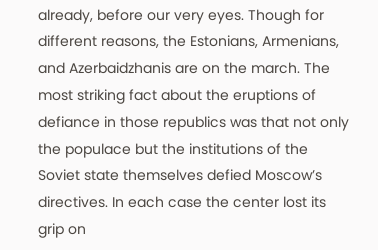already, before our very eyes. Though for different reasons, the Estonians, Armenians, and Azerbaidzhanis are on the march. The most striking fact about the eruptions of defiance in those republics was that not only the populace but the institutions of the Soviet state themselves defied Moscow’s directives. In each case the center lost its grip on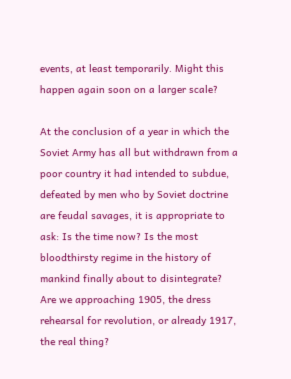events, at least temporarily. Might this happen again soon on a larger scale?

At the conclusion of a year in which the Soviet Army has all but withdrawn from a poor country it had intended to subdue, defeated by men who by Soviet doctrine are feudal savages, it is appropriate to ask: Is the time now? Is the most bloodthirsty regime in the history of mankind finally about to disintegrate? Are we approaching 1905, the dress rehearsal for revolution, or already 1917, the real thing?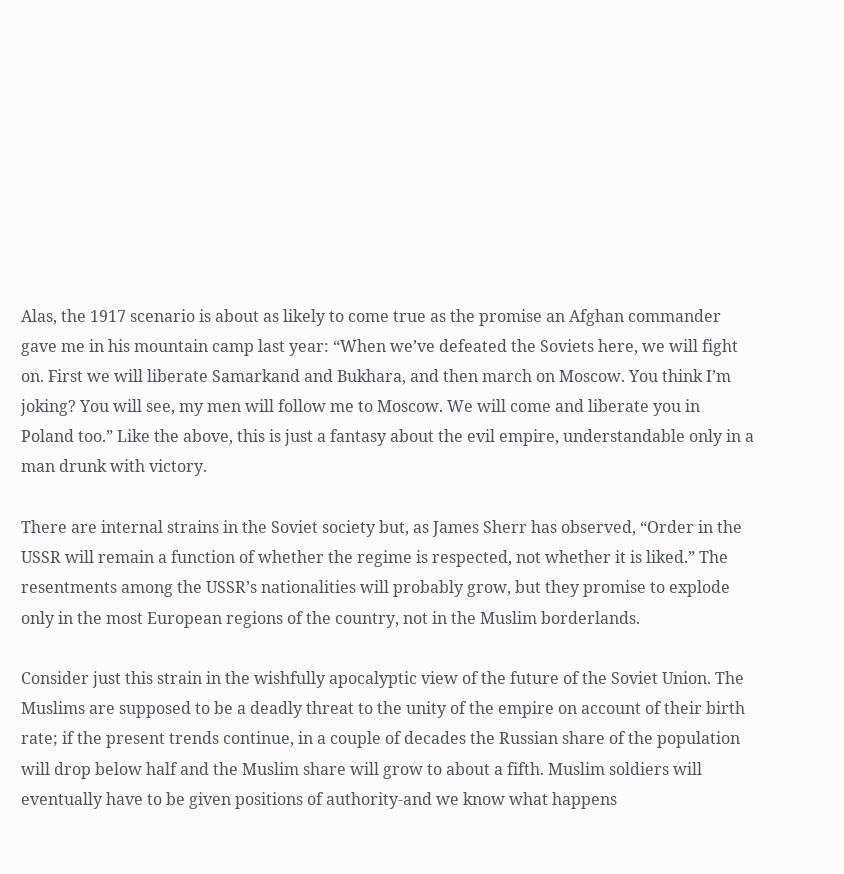Alas, the 1917 scenario is about as likely to come true as the promise an Afghan commander gave me in his mountain camp last year: “When we’ve defeated the Soviets here, we will fight on. First we will liberate Samarkand and Bukhara, and then march on Moscow. You think I’m joking? You will see, my men will follow me to Moscow. We will come and liberate you in Poland too.” Like the above, this is just a fantasy about the evil empire, understandable only in a man drunk with victory.

There are internal strains in the Soviet society but, as James Sherr has observed, “Order in the USSR will remain a function of whether the regime is respected, not whether it is liked.” The resentments among the USSR’s nationalities will probably grow, but they promise to explode only in the most European regions of the country, not in the Muslim borderlands.

Consider just this strain in the wishfully apocalyptic view of the future of the Soviet Union. The Muslims are supposed to be a deadly threat to the unity of the empire on account of their birth rate; if the present trends continue, in a couple of decades the Russian share of the population will drop below half and the Muslim share will grow to about a fifth. Muslim soldiers will eventually have to be given positions of authority-and we know what happens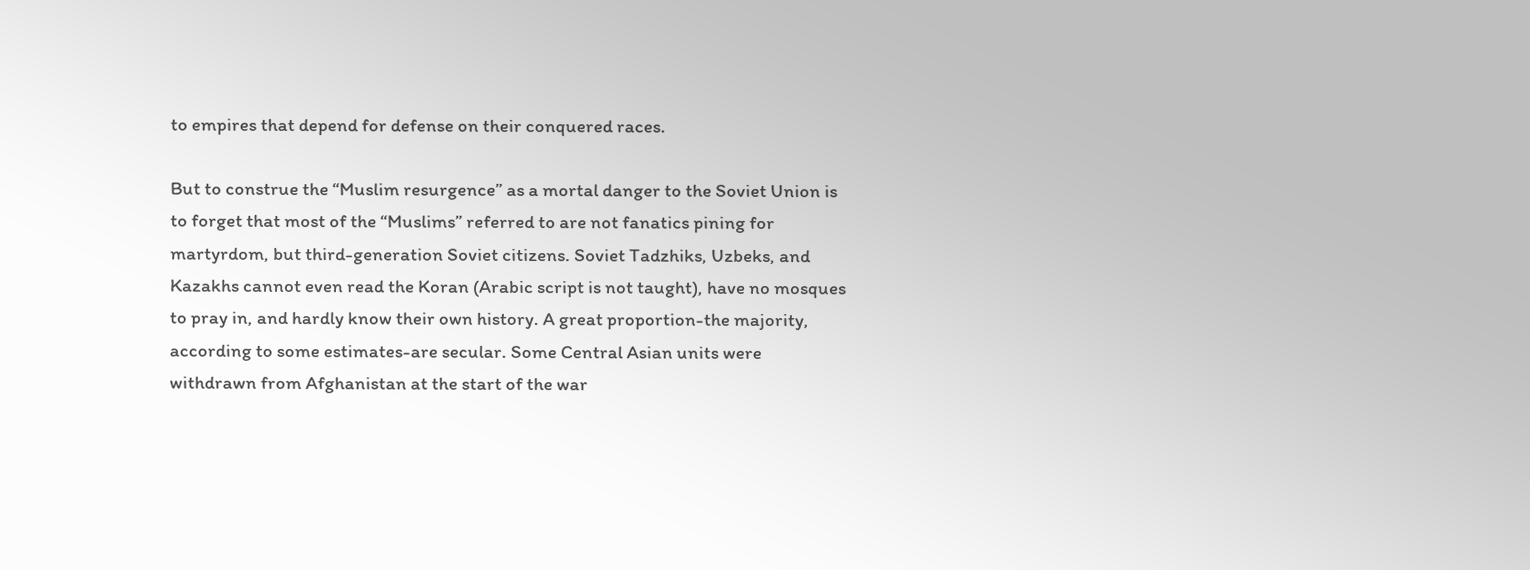to empires that depend for defense on their conquered races.

But to construe the “Muslim resurgence” as a mortal danger to the Soviet Union is to forget that most of the “Muslims” referred to are not fanatics pining for martyrdom, but third-generation Soviet citizens. Soviet Tadzhiks, Uzbeks, and Kazakhs cannot even read the Koran (Arabic script is not taught), have no mosques to pray in, and hardly know their own history. A great proportion-the majority, according to some estimates-are secular. Some Central Asian units were withdrawn from Afghanistan at the start of the war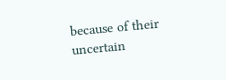because of their uncertain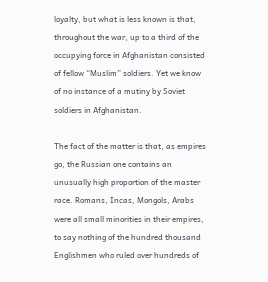loyalty, but what is less known is that, throughout the war, up to a third of the occupying force in Afghanistan consisted of fellow “Muslim” soldiers. Yet we know of no instance of a mutiny by Soviet soldiers in Afghanistan.

The fact of the matter is that, as empires go, the Russian one contains an unusually high proportion of the master race. Romans, Incas, Mongols, Arabs were all small minorities in their empires, to say nothing of the hundred thousand Englishmen who ruled over hundreds of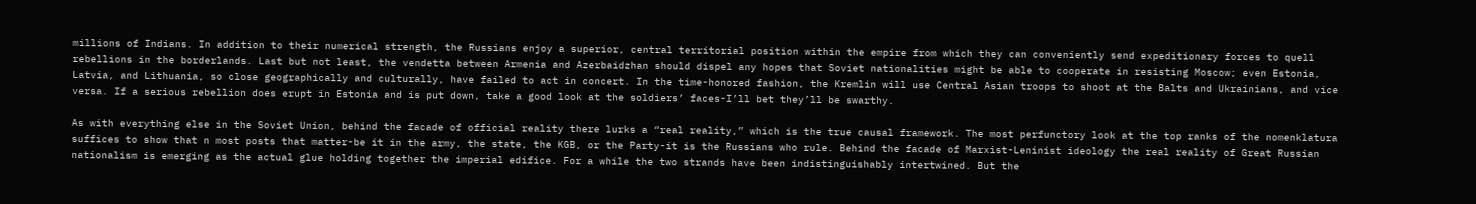millions of Indians. In addition to their numerical strength, the Russians enjoy a superior, central territorial position within the empire from which they can conveniently send expeditionary forces to quell rebellions in the borderlands. Last but not least, the vendetta between Armenia and Azerbaidzhan should dispel any hopes that Soviet nationalities might be able to cooperate in resisting Moscow; even Estonia, Latvia, and Lithuania, so close geographically and culturally, have failed to act in concert. In the time-honored fashion, the Kremlin will use Central Asian troops to shoot at the Balts and Ukrainians, and vice versa. If a serious rebellion does erupt in Estonia and is put down, take a good look at the soldiers’ faces-I’ll bet they’ll be swarthy.

As with everything else in the Soviet Union, behind the facade of official reality there lurks a “real reality,” which is the true causal framework. The most perfunctory look at the top ranks of the nomenklatura suffices to show that n most posts that matter-be it in the army, the state, the KGB, or the Party-it is the Russians who rule. Behind the facade of Marxist-Leninist ideology the real reality of Great Russian nationalism is emerging as the actual glue holding together the imperial edifice. For a while the two strands have been indistinguishably intertwined. But the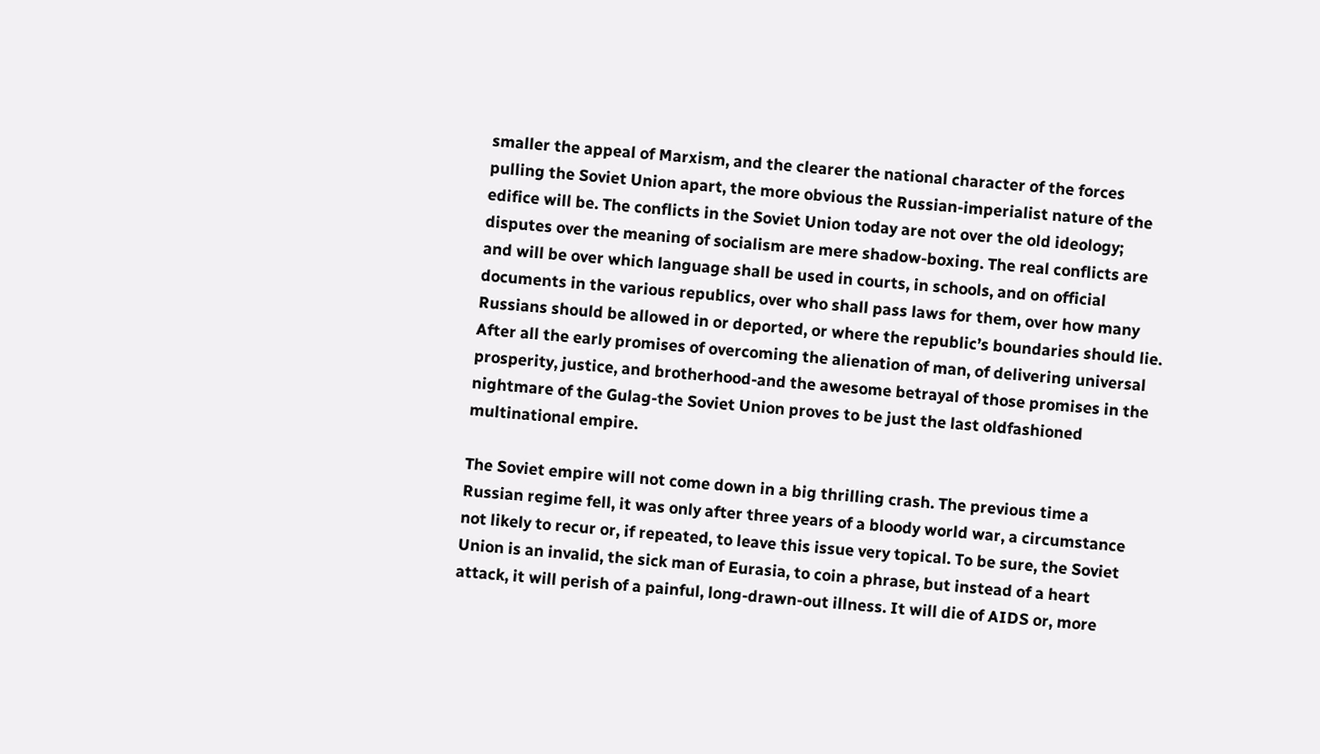smaller the appeal of Marxism, and the clearer the national character of the forces pulling the Soviet Union apart, the more obvious the Russian-imperialist nature of the edifice will be. The conflicts in the Soviet Union today are not over the old ideology; disputes over the meaning of socialism are mere shadow-boxing. The real conflicts are and will be over which language shall be used in courts, in schools, and on official documents in the various republics, over who shall pass laws for them, over how many Russians should be allowed in or deported, or where the republic’s boundaries should lie. After all the early promises of overcoming the alienation of man, of delivering universal prosperity, justice, and brotherhood-and the awesome betrayal of those promises in the nightmare of the Gulag-the Soviet Union proves to be just the last oldfashioned multinational empire.

The Soviet empire will not come down in a big thrilling crash. The previous time a Russian regime fell, it was only after three years of a bloody world war, a circumstance not likely to recur or, if repeated, to leave this issue very topical. To be sure, the Soviet Union is an invalid, the sick man of Eurasia, to coin a phrase, but instead of a heart attack, it will perish of a painful, long-drawn-out illness. It will die of AIDS or, more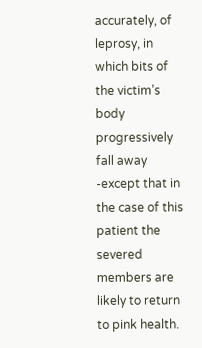accurately, of leprosy, in which bits of the victim’s body progressively fall away -except that in the case of this patient the severed members are likely to return to pink health.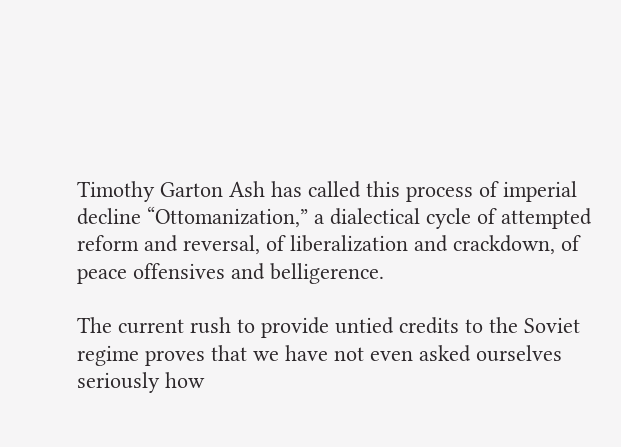Timothy Garton Ash has called this process of imperial decline “Ottomanization,” a dialectical cycle of attempted reform and reversal, of liberalization and crackdown, of peace offensives and belligerence.

The current rush to provide untied credits to the Soviet regime proves that we have not even asked ourselves seriously how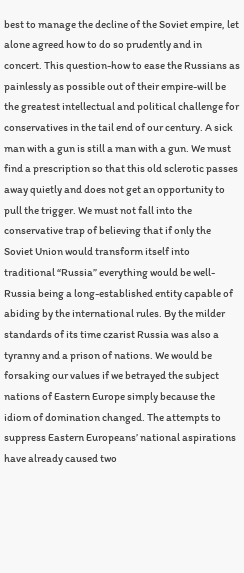best to manage the decline of the Soviet empire, let alone agreed how to do so prudently and in concert. This question-how to ease the Russians as painlessly as possible out of their empire-will be the greatest intellectual and political challenge for conservatives in the tail end of our century. A sick man with a gun is still a man with a gun. We must find a prescription so that this old sclerotic passes away quietly and does not get an opportunity to pull the trigger. We must not fall into the conservative trap of believing that if only the Soviet Union would transform itself into traditional “Russia” everything would be well-Russia being a long-established entity capable of abiding by the international rules. By the milder standards of its time czarist Russia was also a tyranny and a prison of nations. We would be forsaking our values if we betrayed the subject nations of Eastern Europe simply because the idiom of domination changed. The attempts to suppress Eastern Europeans’ national aspirations have already caused two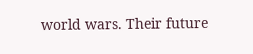world wars. Their future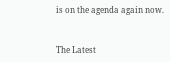is on the agenda again now.


The Latest